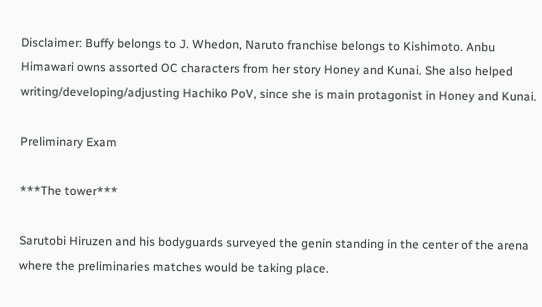Disclaimer: Buffy belongs to J. Whedon, Naruto franchise belongs to Kishimoto. Anbu Himawari owns assorted OC characters from her story Honey and Kunai. She also helped writing/developing/adjusting Hachiko PoV, since she is main protagonist in Honey and Kunai.

Preliminary Exam

***The tower***

Sarutobi Hiruzen and his bodyguards surveyed the genin standing in the center of the arena where the preliminaries matches would be taking place.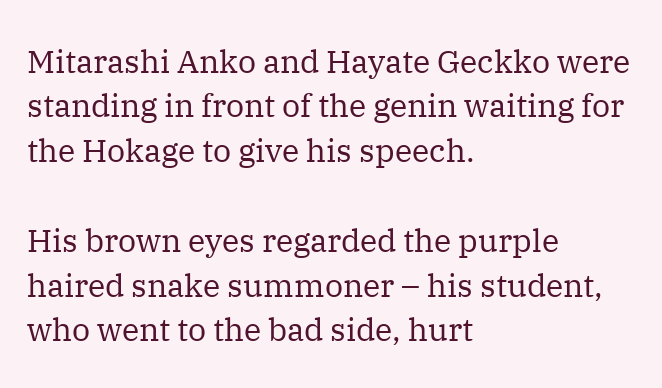Mitarashi Anko and Hayate Geckko were standing in front of the genin waiting for the Hokage to give his speech.

His brown eyes regarded the purple haired snake summoner – his student, who went to the bad side, hurt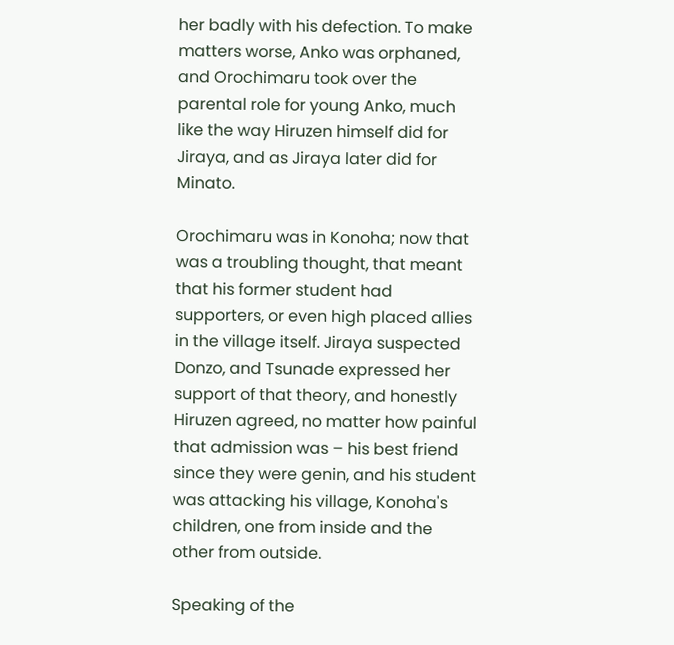her badly with his defection. To make matters worse, Anko was orphaned, and Orochimaru took over the parental role for young Anko, much like the way Hiruzen himself did for Jiraya, and as Jiraya later did for Minato.

Orochimaru was in Konoha; now that was a troubling thought, that meant that his former student had supporters, or even high placed allies in the village itself. Jiraya suspected Donzo, and Tsunade expressed her support of that theory, and honestly Hiruzen agreed, no matter how painful that admission was – his best friend since they were genin, and his student was attacking his village, Konoha's children, one from inside and the other from outside.

Speaking of the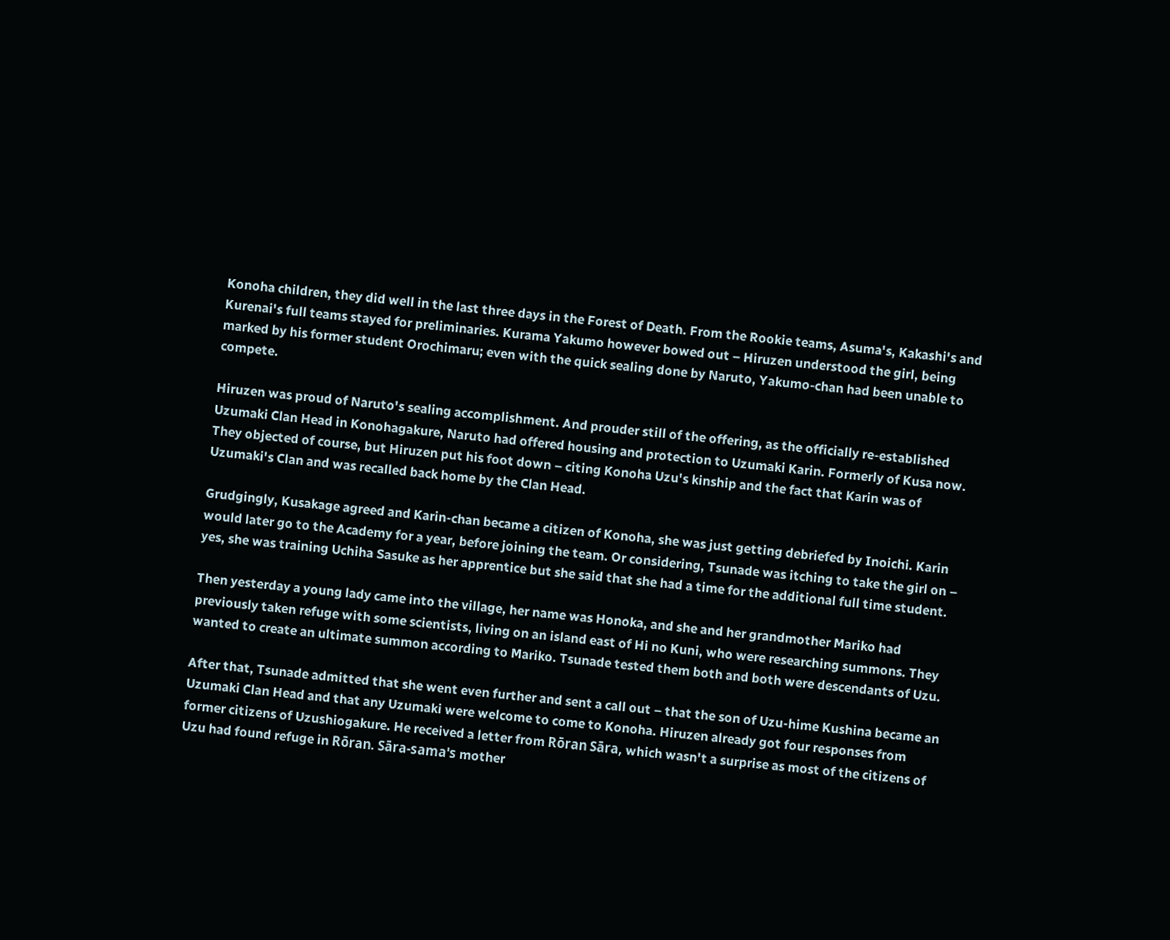Konoha children, they did well in the last three days in the Forest of Death. From the Rookie teams, Asuma's, Kakashi's and Kurenai's full teams stayed for preliminaries. Kurama Yakumo however bowed out – Hiruzen understood the girl, being marked by his former student Orochimaru; even with the quick sealing done by Naruto, Yakumo-chan had been unable to compete.

Hiruzen was proud of Naruto's sealing accomplishment. And prouder still of the offering, as the officially re-established Uzumaki Clan Head in Konohagakure, Naruto had offered housing and protection to Uzumaki Karin. Formerly of Kusa now. They objected of course, but Hiruzen put his foot down – citing Konoha Uzu's kinship and the fact that Karin was of Uzumaki's Clan and was recalled back home by the Clan Head.

Grudgingly, Kusakage agreed and Karin-chan became a citizen of Konoha, she was just getting debriefed by Inoichi. Karin would later go to the Academy for a year, before joining the team. Or considering, Tsunade was itching to take the girl on – yes, she was training Uchiha Sasuke as her apprentice but she said that she had a time for the additional full time student.

Then yesterday a young lady came into the village, her name was Honoka, and she and her grandmother Mariko had previously taken refuge with some scientists, living on an island east of Hi no Kuni, who were researching summons. They wanted to create an ultimate summon according to Mariko. Tsunade tested them both and both were descendants of Uzu.

After that, Tsunade admitted that she went even further and sent a call out – that the son of Uzu-hime Kushina became an Uzumaki Clan Head and that any Uzumaki were welcome to come to Konoha. Hiruzen already got four responses from former citizens of Uzushiogakure. He received a letter from Rōran Sāra, which wasn't a surprise as most of the citizens of Uzu had found refuge in Rōran. Sāra-sama's mother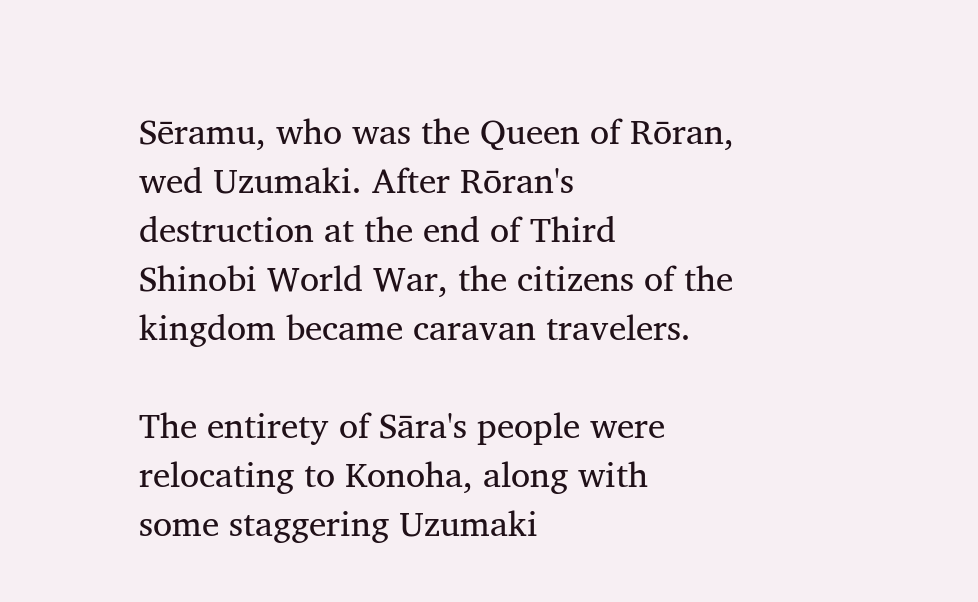Sēramu, who was the Queen of Rōran, wed Uzumaki. After Rōran's destruction at the end of Third Shinobi World War, the citizens of the kingdom became caravan travelers.

The entirety of Sāra's people were relocating to Konoha, along with some staggering Uzumaki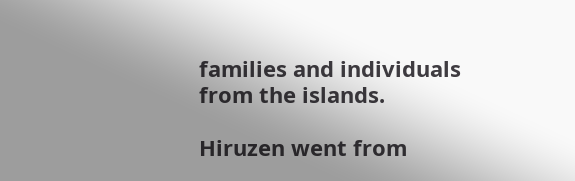families and individuals from the islands.

Hiruzen went from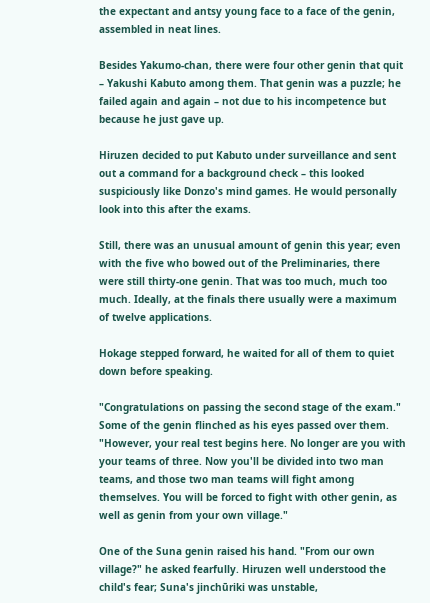the expectant and antsy young face to a face of the genin, assembled in neat lines.

Besides Yakumo-chan, there were four other genin that quit – Yakushi Kabuto among them. That genin was a puzzle; he failed again and again – not due to his incompetence but because he just gave up.

Hiruzen decided to put Kabuto under surveillance and sent out a command for a background check – this looked suspiciously like Donzo's mind games. He would personally look into this after the exams.

Still, there was an unusual amount of genin this year; even with the five who bowed out of the Preliminaries, there were still thirty-one genin. That was too much, much too much. Ideally, at the finals there usually were a maximum of twelve applications.

Hokage stepped forward, he waited for all of them to quiet down before speaking.

"Congratulations on passing the second stage of the exam." Some of the genin flinched as his eyes passed over them. "However, your real test begins here. No longer are you with your teams of three. Now you'll be divided into two man teams, and those two man teams will fight among themselves. You will be forced to fight with other genin, as well as genin from your own village."

One of the Suna genin raised his hand. "From our own village?" he asked fearfully. Hiruzen well understood the child's fear; Suna's jinchūriki was unstable,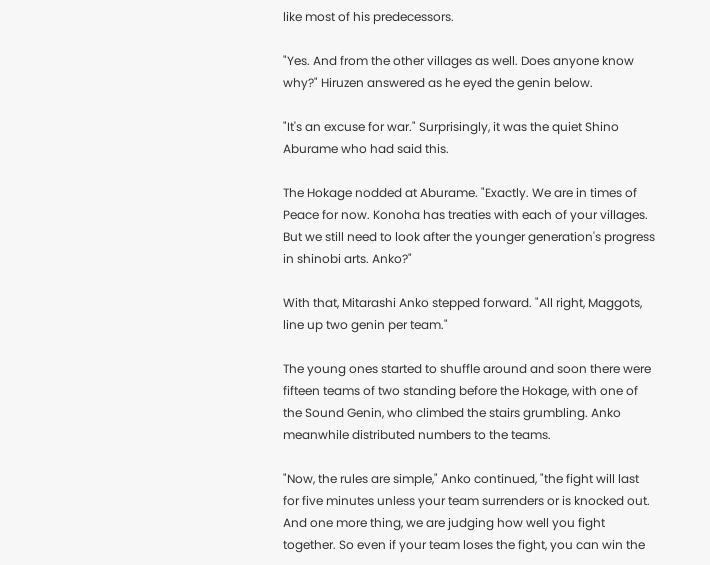like most of his predecessors.

"Yes. And from the other villages as well. Does anyone know why?" Hiruzen answered as he eyed the genin below.

"It's an excuse for war." Surprisingly, it was the quiet Shino Aburame who had said this.

The Hokage nodded at Aburame. "Exactly. We are in times of Peace for now. Konoha has treaties with each of your villages. But we still need to look after the younger generation's progress in shinobi arts. Anko?"

With that, Mitarashi Anko stepped forward. "All right, Maggots, line up two genin per team."

The young ones started to shuffle around and soon there were fifteen teams of two standing before the Hokage, with one of the Sound Genin, who climbed the stairs grumbling. Anko meanwhile distributed numbers to the teams.

"Now, the rules are simple," Anko continued, "the fight will last for five minutes unless your team surrenders or is knocked out. And one more thing, we are judging how well you fight together. So even if your team loses the fight, you can win the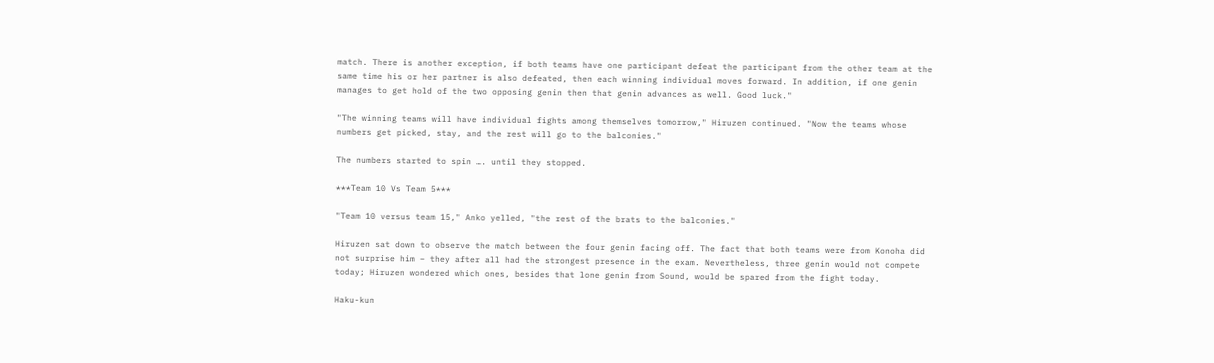match. There is another exception, if both teams have one participant defeat the participant from the other team at the same time his or her partner is also defeated, then each winning individual moves forward. In addition, if one genin manages to get hold of the two opposing genin then that genin advances as well. Good luck."

"The winning teams will have individual fights among themselves tomorrow," Hiruzen continued. "Now the teams whose numbers get picked, stay, and the rest will go to the balconies."

The numbers started to spin …. until they stopped.

***Team 10 Vs Team 5***

"Team 10 versus team 15," Anko yelled, "the rest of the brats to the balconies."

Hiruzen sat down to observe the match between the four genin facing off. The fact that both teams were from Konoha did not surprise him – they after all had the strongest presence in the exam. Nevertheless, three genin would not compete today; Hiruzen wondered which ones, besides that lone genin from Sound, would be spared from the fight today.

Haku-kun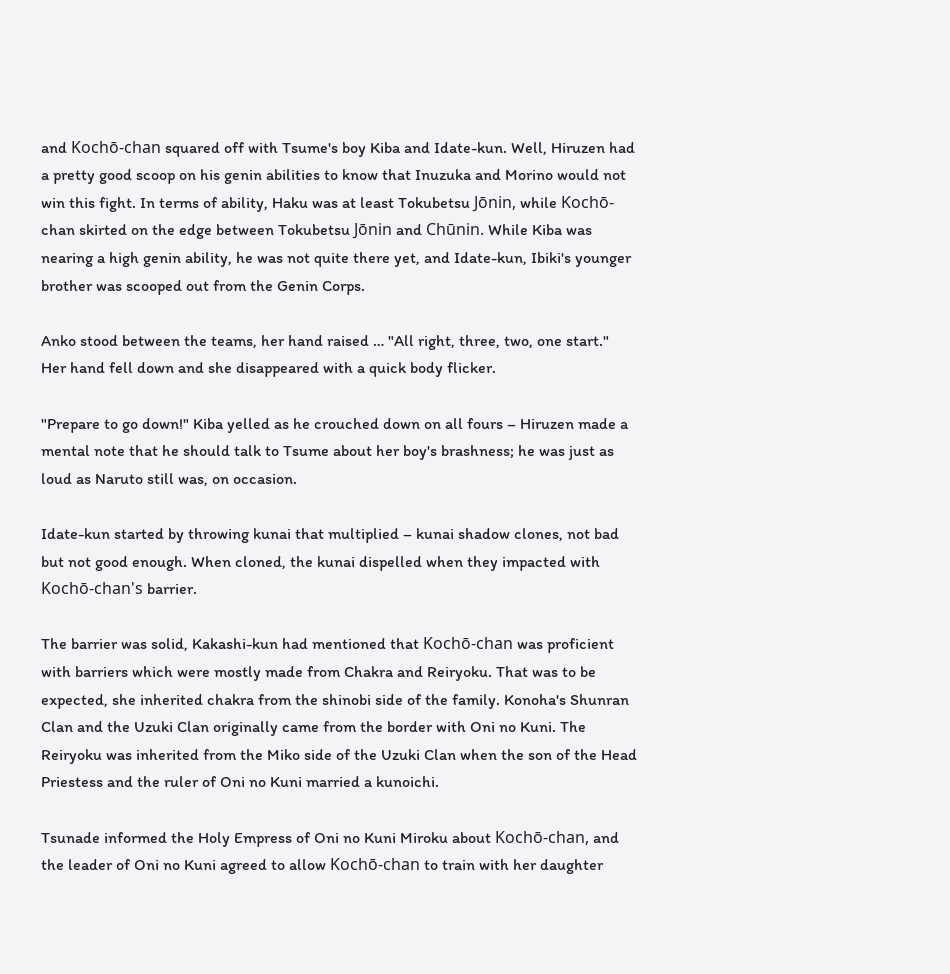and Kochō-chan squared off with Tsume's boy Kiba and Idate-kun. Well, Hiruzen had a pretty good scoop on his genin abilities to know that Inuzuka and Morino would not win this fight. In terms of ability, Haku was at least Tokubetsu Jōnin, while Kochō-chan skirted on the edge between Tokubetsu Jōnin and Chūnin. While Kiba was nearing a high genin ability, he was not quite there yet, and Idate-kun, Ibiki's younger brother was scooped out from the Genin Corps.

Anko stood between the teams, her hand raised … "All right, three, two, one start." Her hand fell down and she disappeared with a quick body flicker.

"Prepare to go down!" Kiba yelled as he crouched down on all fours – Hiruzen made a mental note that he should talk to Tsume about her boy's brashness; he was just as loud as Naruto still was, on occasion.

Idate-kun started by throwing kunai that multiplied – kunai shadow clones, not bad but not good enough. When cloned, the kunai dispelled when they impacted with Kochō-chan's barrier.

The barrier was solid, Kakashi-kun had mentioned that Kochō-chan was proficient with barriers which were mostly made from Chakra and Reiryoku. That was to be expected, she inherited chakra from the shinobi side of the family. Konoha's Shunran Clan and the Uzuki Clan originally came from the border with Oni no Kuni. The Reiryoku was inherited from the Miko side of the Uzuki Clan when the son of the Head Priestess and the ruler of Oni no Kuni married a kunoichi.

Tsunade informed the Holy Empress of Oni no Kuni Miroku about Kochō-chan, and the leader of Oni no Kuni agreed to allow Kochō-chan to train with her daughter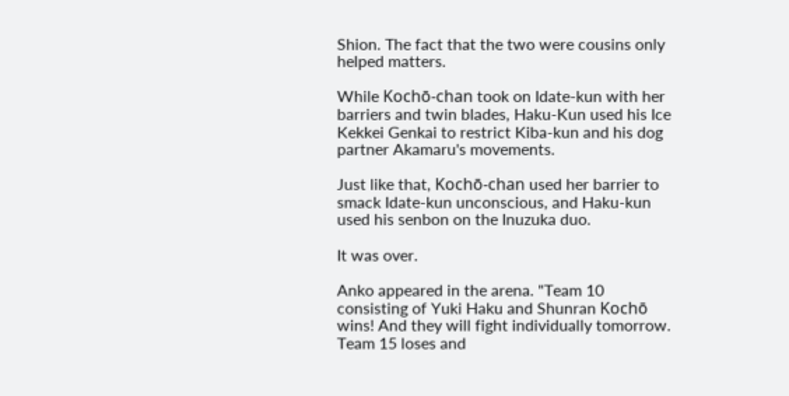Shion. The fact that the two were cousins only helped matters.

While Kochō-chan took on Idate-kun with her barriers and twin blades, Haku-Kun used his Ice Kekkei Genkai to restrict Kiba-kun and his dog partner Akamaru's movements.

Just like that, Kochō-chan used her barrier to smack Idate-kun unconscious, and Haku-kun used his senbon on the Inuzuka duo.

It was over.

Anko appeared in the arena. "Team 10 consisting of Yuki Haku and Shunran Kochō wins! And they will fight individually tomorrow. Team 15 loses and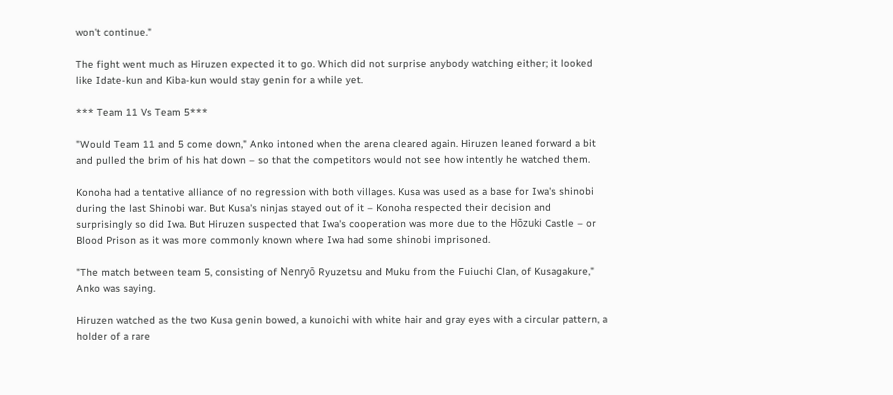won't continue."

The fight went much as Hiruzen expected it to go. Which did not surprise anybody watching either; it looked like Idate-kun and Kiba-kun would stay genin for a while yet.

*** Team 11 Vs Team 5***

"Would Team 11 and 5 come down," Anko intoned when the arena cleared again. Hiruzen leaned forward a bit and pulled the brim of his hat down – so that the competitors would not see how intently he watched them.

Konoha had a tentative alliance of no regression with both villages. Kusa was used as a base for Iwa's shinobi during the last Shinobi war. But Kusa's ninjas stayed out of it – Konoha respected their decision and surprisingly so did Iwa. But Hiruzen suspected that Iwa's cooperation was more due to the Hōzuki Castle – or Blood Prison as it was more commonly known where Iwa had some shinobi imprisoned.

"The match between team 5, consisting of Nenryō Ryuzetsu and Muku from the Fuiuchi Clan, of Kusagakure," Anko was saying.

Hiruzen watched as the two Kusa genin bowed, a kunoichi with white hair and gray eyes with a circular pattern, a holder of a rare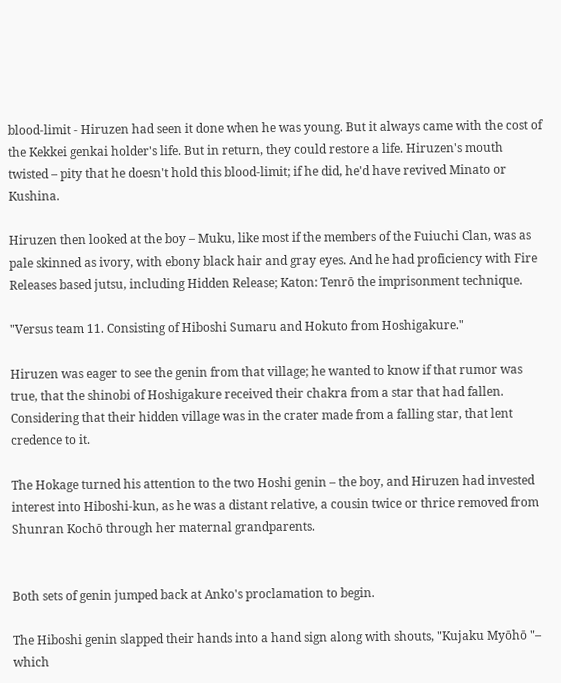blood-limit - Hiruzen had seen it done when he was young. But it always came with the cost of the Kekkei genkai holder's life. But in return, they could restore a life. Hiruzen's mouth twisted – pity that he doesn't hold this blood-limit; if he did, he'd have revived Minato or Kushina.

Hiruzen then looked at the boy – Muku, like most if the members of the Fuiuchi Clan, was as pale skinned as ivory, with ebony black hair and gray eyes. And he had proficiency with Fire Releases based jutsu, including Hidden Release; Katon: Tenrō the imprisonment technique.

"Versus team 11. Consisting of Hiboshi Sumaru and Hokuto from Hoshigakure."

Hiruzen was eager to see the genin from that village; he wanted to know if that rumor was true, that the shinobi of Hoshigakure received their chakra from a star that had fallen. Considering that their hidden village was in the crater made from a falling star, that lent credence to it.

The Hokage turned his attention to the two Hoshi genin – the boy, and Hiruzen had invested interest into Hiboshi-kun, as he was a distant relative, a cousin twice or thrice removed from Shunran Kochō through her maternal grandparents.


Both sets of genin jumped back at Anko's proclamation to begin.

The Hiboshi genin slapped their hands into a hand sign along with shouts, "Kujaku Myōhō "– which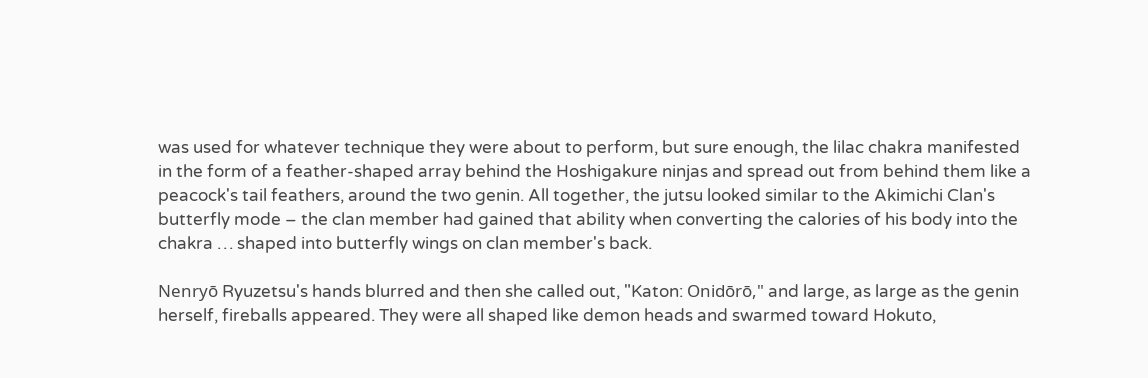was used for whatever technique they were about to perform, but sure enough, the lilac chakra manifested in the form of a feather-shaped array behind the Hoshigakure ninjas and spread out from behind them like a peacock's tail feathers, around the two genin. All together, the jutsu looked similar to the Akimichi Clan's butterfly mode – the clan member had gained that ability when converting the calories of his body into the chakra … shaped into butterfly wings on clan member's back.

Nenryō Ryuzetsu's hands blurred and then she called out, "Katon: Onidōrō," and large, as large as the genin herself, fireballs appeared. They were all shaped like demon heads and swarmed toward Hokuto,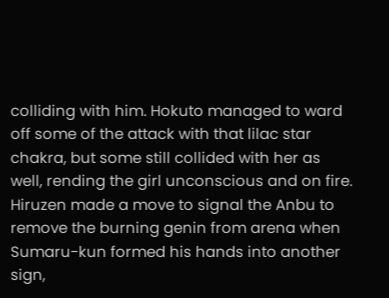colliding with him. Hokuto managed to ward off some of the attack with that lilac star chakra, but some still collided with her as well, rending the girl unconscious and on fire. Hiruzen made a move to signal the Anbu to remove the burning genin from arena when Sumaru-kun formed his hands into another sign,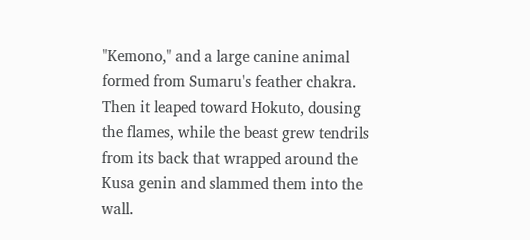"Kemono," and a large canine animal formed from Sumaru's feather chakra. Then it leaped toward Hokuto, dousing the flames, while the beast grew tendrils from its back that wrapped around the Kusa genin and slammed them into the wall.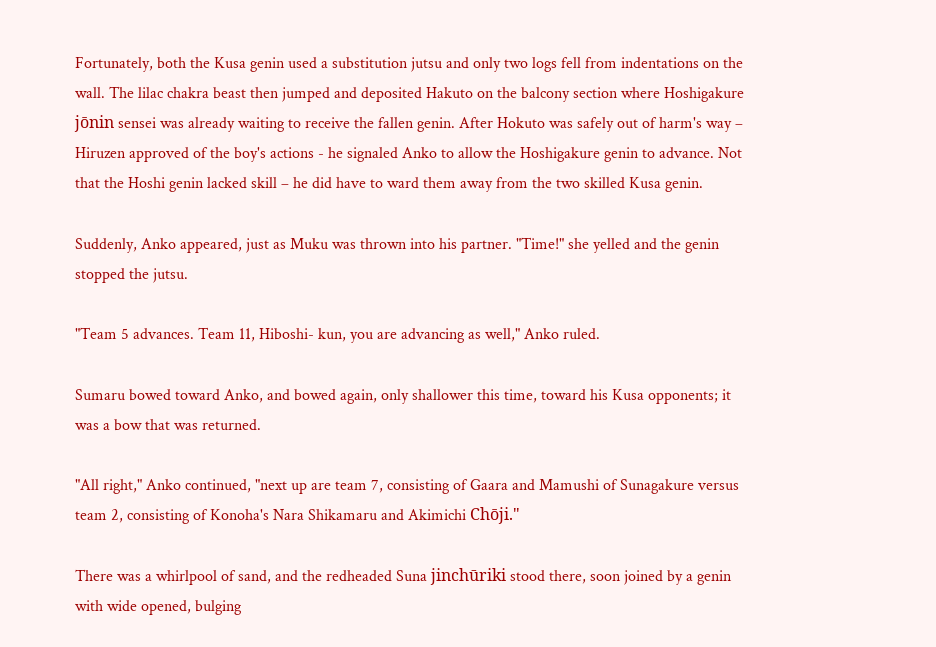Fortunately, both the Kusa genin used a substitution jutsu and only two logs fell from indentations on the wall. The lilac chakra beast then jumped and deposited Hakuto on the balcony section where Hoshigakure jōnin sensei was already waiting to receive the fallen genin. After Hokuto was safely out of harm's way – Hiruzen approved of the boy's actions - he signaled Anko to allow the Hoshigakure genin to advance. Not that the Hoshi genin lacked skill – he did have to ward them away from the two skilled Kusa genin.

Suddenly, Anko appeared, just as Muku was thrown into his partner. "Time!" she yelled and the genin stopped the jutsu.

"Team 5 advances. Team 11, Hiboshi- kun, you are advancing as well," Anko ruled.

Sumaru bowed toward Anko, and bowed again, only shallower this time, toward his Kusa opponents; it was a bow that was returned.

"All right," Anko continued, "next up are team 7, consisting of Gaara and Mamushi of Sunagakure versus team 2, consisting of Konoha's Nara Shikamaru and Akimichi Chōji."

There was a whirlpool of sand, and the redheaded Suna jinchūriki stood there, soon joined by a genin with wide opened, bulging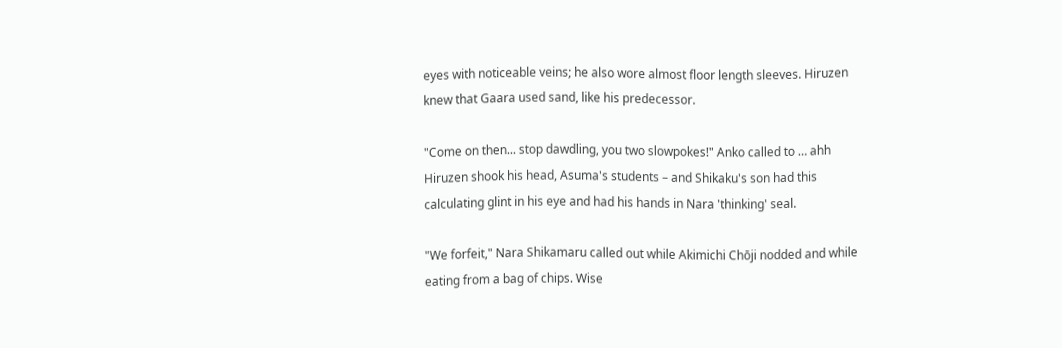eyes with noticeable veins; he also wore almost floor length sleeves. Hiruzen knew that Gaara used sand, like his predecessor.

"Come on then... stop dawdling, you two slowpokes!" Anko called to … ahh Hiruzen shook his head, Asuma's students – and Shikaku's son had this calculating glint in his eye and had his hands in Nara 'thinking' seal.

"We forfeit," Nara Shikamaru called out while Akimichi Chōji nodded and while eating from a bag of chips. Wise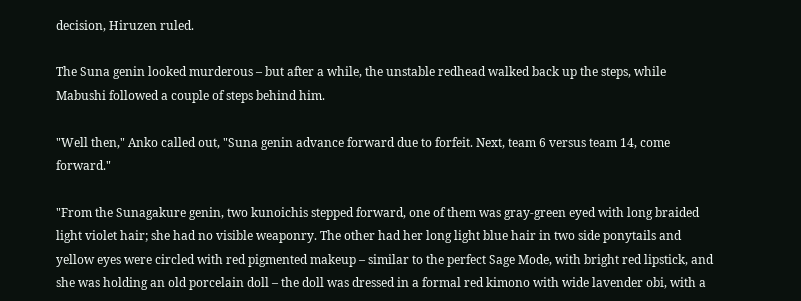decision, Hiruzen ruled.

The Suna genin looked murderous – but after a while, the unstable redhead walked back up the steps, while Mabushi followed a couple of steps behind him.

"Well then," Anko called out, "Suna genin advance forward due to forfeit. Next, team 6 versus team 14, come forward."

"From the Sunagakure genin, two kunoichis stepped forward, one of them was gray-green eyed with long braided light violet hair; she had no visible weaponry. The other had her long light blue hair in two side ponytails and yellow eyes were circled with red pigmented makeup – similar to the perfect Sage Mode, with bright red lipstick, and she was holding an old porcelain doll – the doll was dressed in a formal red kimono with wide lavender obi, with a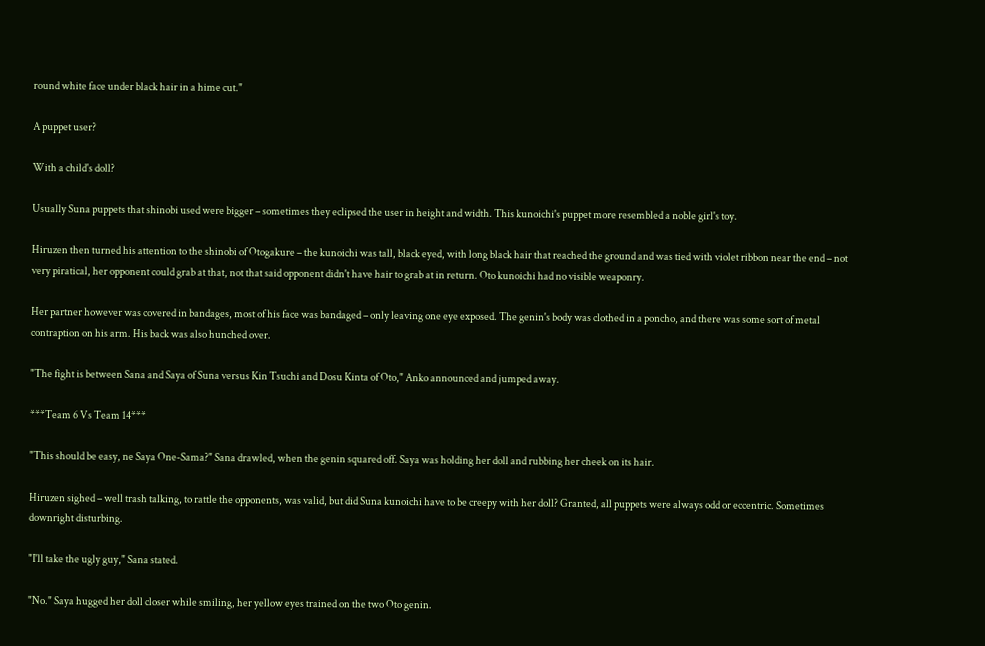round white face under black hair in a hime cut."

A puppet user?

With a child's doll?

Usually Suna puppets that shinobi used were bigger – sometimes they eclipsed the user in height and width. This kunoichi's puppet more resembled a noble girl's toy.

Hiruzen then turned his attention to the shinobi of Otogakure – the kunoichi was tall, black eyed, with long black hair that reached the ground and was tied with violet ribbon near the end – not very piratical, her opponent could grab at that, not that said opponent didn't have hair to grab at in return. Oto kunoichi had no visible weaponry.

Her partner however was covered in bandages, most of his face was bandaged – only leaving one eye exposed. The genin's body was clothed in a poncho, and there was some sort of metal contraption on his arm. His back was also hunched over.

"The fight is between Sana and Saya of Suna versus Kin Tsuchi and Dosu Kinta of Oto," Anko announced and jumped away.

***Team 6 Vs Team 14***

"This should be easy, ne Saya One-Sama?" Sana drawled, when the genin squared off. Saya was holding her doll and rubbing her cheek on its hair.

Hiruzen sighed – well trash talking, to rattle the opponents, was valid, but did Suna kunoichi have to be creepy with her doll? Granted, all puppets were always odd or eccentric. Sometimes downright disturbing.

"I'll take the ugly guy," Sana stated.

"No." Saya hugged her doll closer while smiling, her yellow eyes trained on the two Oto genin.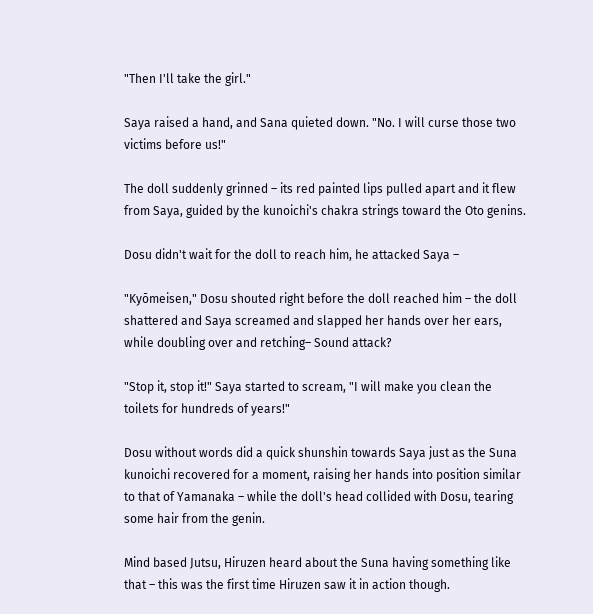"Then I'll take the girl."

Saya raised a hand, and Sana quieted down. "No. I will curse those two victims before us!"

The doll suddenly grinned – its red painted lips pulled apart and it flew from Saya, guided by the kunoichi's chakra strings toward the Oto genins.

Dosu didn't wait for the doll to reach him, he attacked Saya –

"Kyōmeisen," Dosu shouted right before the doll reached him – the doll shattered and Saya screamed and slapped her hands over her ears, while doubling over and retching– Sound attack?

"Stop it, stop it!" Saya started to scream, "I will make you clean the toilets for hundreds of years!"

Dosu without words did a quick shunshin towards Saya just as the Suna kunoichi recovered for a moment, raising her hands into position similar to that of Yamanaka – while the doll's head collided with Dosu, tearing some hair from the genin.

Mind based Jutsu, Hiruzen heard about the Suna having something like that – this was the first time Hiruzen saw it in action though.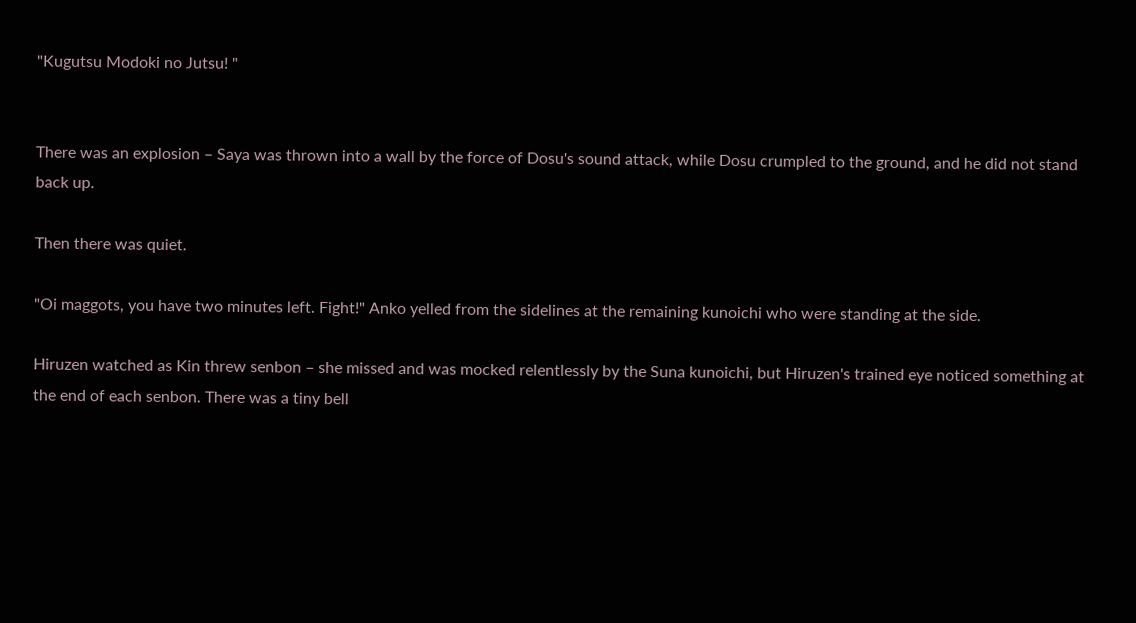"Kugutsu Modoki no Jutsu! "


There was an explosion – Saya was thrown into a wall by the force of Dosu's sound attack, while Dosu crumpled to the ground, and he did not stand back up.

Then there was quiet.

"Oi maggots, you have two minutes left. Fight!" Anko yelled from the sidelines at the remaining kunoichi who were standing at the side.

Hiruzen watched as Kin threw senbon – she missed and was mocked relentlessly by the Suna kunoichi, but Hiruzen's trained eye noticed something at the end of each senbon. There was a tiny bell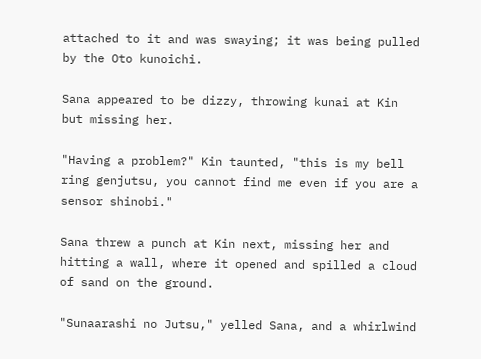attached to it and was swaying; it was being pulled by the Oto kunoichi.

Sana appeared to be dizzy, throwing kunai at Kin but missing her.

"Having a problem?" Kin taunted, "this is my bell ring genjutsu, you cannot find me even if you are a sensor shinobi."

Sana threw a punch at Kin next, missing her and hitting a wall, where it opened and spilled a cloud of sand on the ground.

"Sunaarashi no Jutsu," yelled Sana, and a whirlwind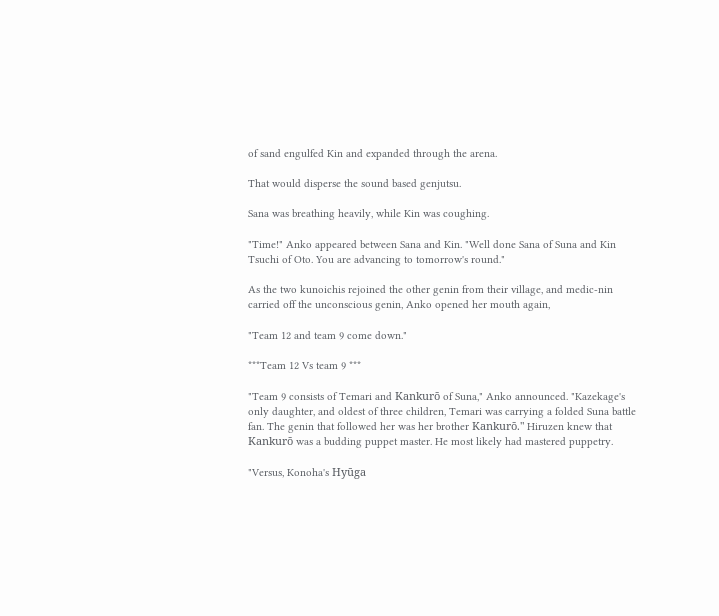of sand engulfed Kin and expanded through the arena.

That would disperse the sound based genjutsu.

Sana was breathing heavily, while Kin was coughing.

"Time!" Anko appeared between Sana and Kin. "Well done Sana of Suna and Kin Tsuchi of Oto. You are advancing to tomorrow's round."

As the two kunoichis rejoined the other genin from their village, and medic-nin carried off the unconscious genin, Anko opened her mouth again,

"Team 12 and team 9 come down."

***Team 12 Vs team 9 ***

"Team 9 consists of Temari and Kankurō of Suna," Anko announced. "Kazekage's only daughter, and oldest of three children, Temari was carrying a folded Suna battle fan. The genin that followed her was her brother Kankurō." Hiruzen knew that Kankurō was a budding puppet master. He most likely had mastered puppetry.

"Versus, Konoha's Hyūga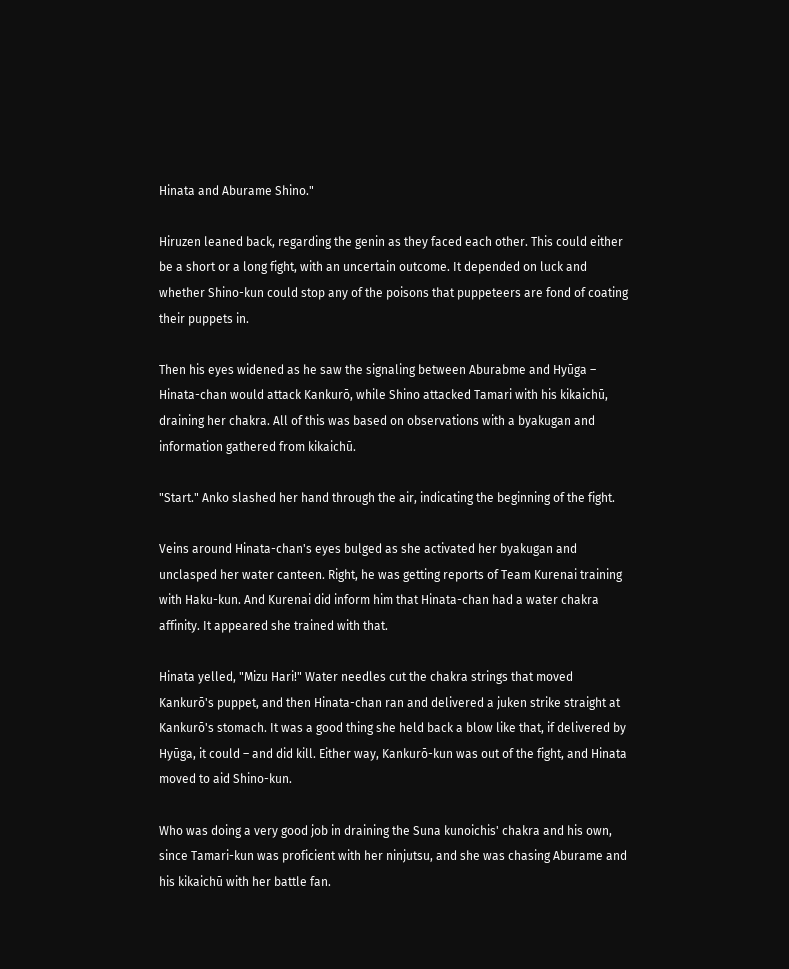Hinata and Aburame Shino."

Hiruzen leaned back, regarding the genin as they faced each other. This could either be a short or a long fight, with an uncertain outcome. It depended on luck and whether Shino-kun could stop any of the poisons that puppeteers are fond of coating their puppets in.

Then his eyes widened as he saw the signaling between Aburabme and Hyūga – Hinata-chan would attack Kankurō, while Shino attacked Tamari with his kikaichū, draining her chakra. All of this was based on observations with a byakugan and information gathered from kikaichū.

"Start." Anko slashed her hand through the air, indicating the beginning of the fight.

Veins around Hinata-chan's eyes bulged as she activated her byakugan and unclasped her water canteen. Right, he was getting reports of Team Kurenai training with Haku-kun. And Kurenai did inform him that Hinata-chan had a water chakra affinity. It appeared she trained with that.

Hinata yelled, "Mizu Hari!" Water needles cut the chakra strings that moved Kankurō's puppet, and then Hinata-chan ran and delivered a juken strike straight at Kankurō's stomach. It was a good thing she held back a blow like that, if delivered by Hyūga, it could – and did kill. Either way, Kankurō-kun was out of the fight, and Hinata moved to aid Shino-kun.

Who was doing a very good job in draining the Suna kunoichis' chakra and his own, since Tamari-kun was proficient with her ninjutsu, and she was chasing Aburame and his kikaichū with her battle fan.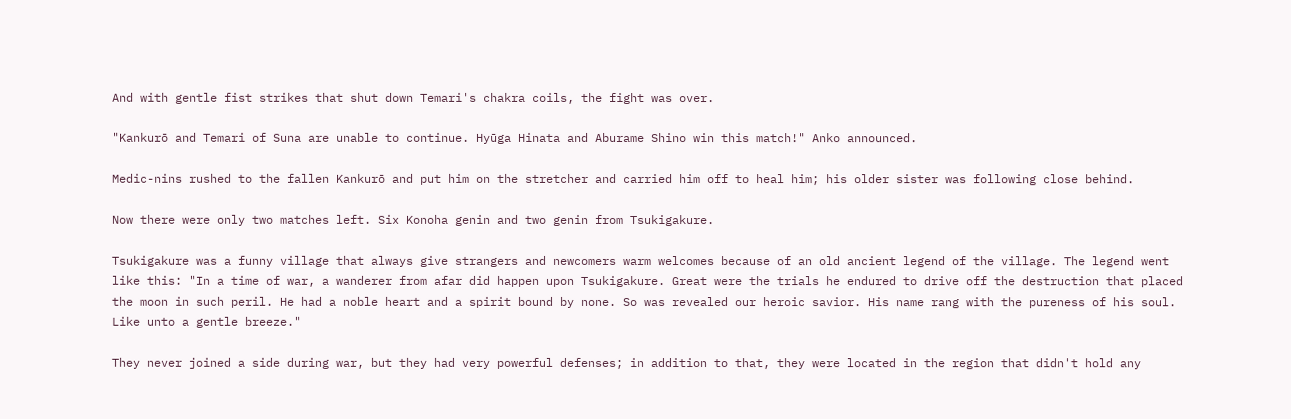And with gentle fist strikes that shut down Temari's chakra coils, the fight was over.

"Kankurō and Temari of Suna are unable to continue. Hyūga Hinata and Aburame Shino win this match!" Anko announced.

Medic-nins rushed to the fallen Kankurō and put him on the stretcher and carried him off to heal him; his older sister was following close behind.

Now there were only two matches left. Six Konoha genin and two genin from Tsukigakure.

Tsukigakure was a funny village that always give strangers and newcomers warm welcomes because of an old ancient legend of the village. The legend went like this: "In a time of war, a wanderer from afar did happen upon Tsukigakure. Great were the trials he endured to drive off the destruction that placed the moon in such peril. He had a noble heart and a spirit bound by none. So was revealed our heroic savior. His name rang with the pureness of his soul. Like unto a gentle breeze."

They never joined a side during war, but they had very powerful defenses; in addition to that, they were located in the region that didn't hold any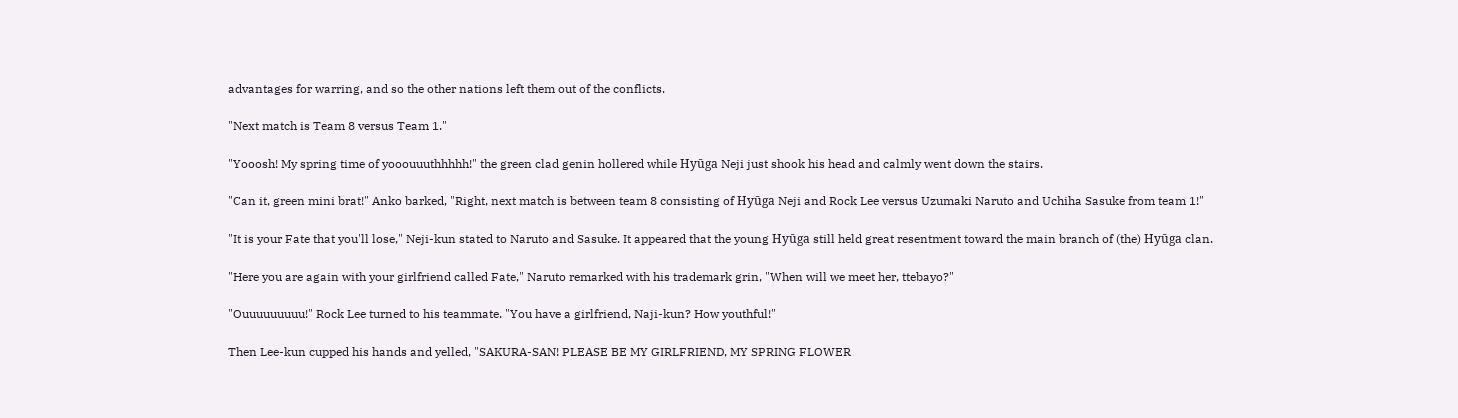advantages for warring, and so the other nations left them out of the conflicts.

"Next match is Team 8 versus Team 1."

"Yooosh! My spring time of yooouuuthhhhh!" the green clad genin hollered while Hyūga Neji just shook his head and calmly went down the stairs.

"Can it, green mini brat!" Anko barked, "Right, next match is between team 8 consisting of Hyūga Neji and Rock Lee versus Uzumaki Naruto and Uchiha Sasuke from team 1!"

"It is your Fate that you'll lose," Neji-kun stated to Naruto and Sasuke. It appeared that the young Hyūga still held great resentment toward the main branch of (the) Hyūga clan.

"Here you are again with your girlfriend called Fate," Naruto remarked with his trademark grin, "When will we meet her, ttebayo?"

"Ouuuuuuuuu!" Rock Lee turned to his teammate. "You have a girlfriend, Naji-kun? How youthful!"

Then Lee-kun cupped his hands and yelled, "SAKURA-SAN! PLEASE BE MY GIRLFRIEND, MY SPRING FLOWER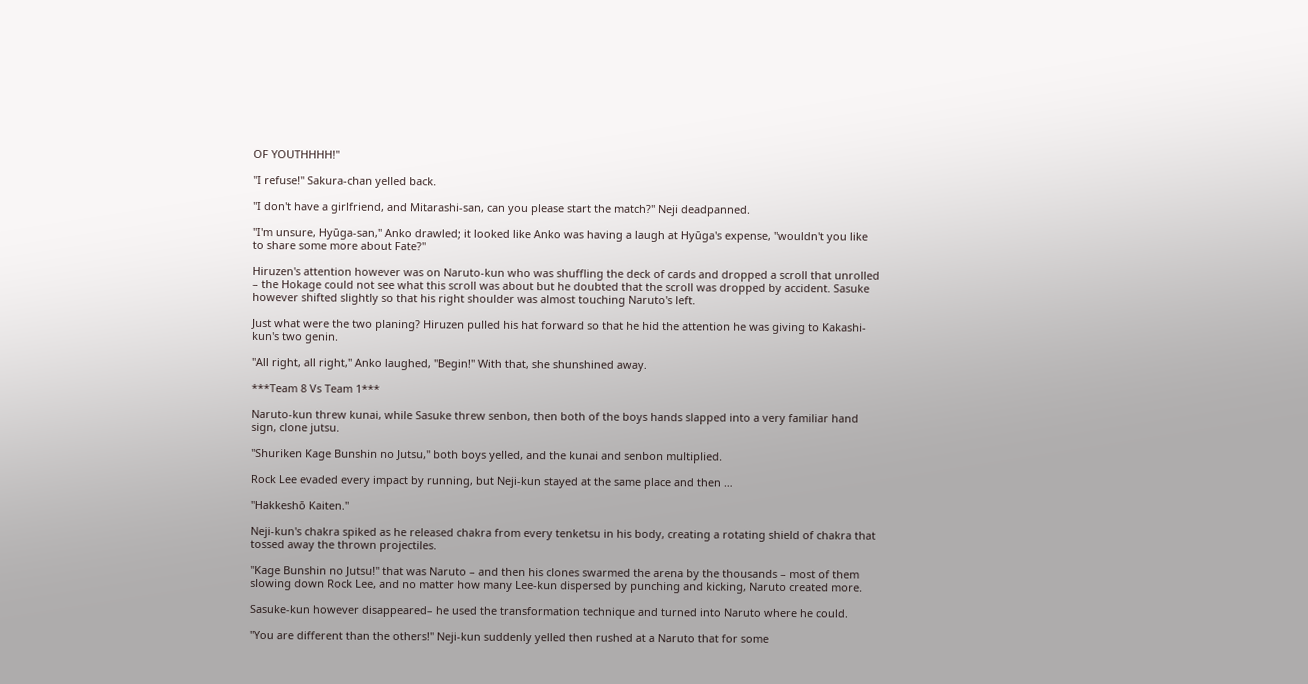OF YOUTHHHH!"

"I refuse!" Sakura-chan yelled back.

"I don't have a girlfriend, and Mitarashi-san, can you please start the match?" Neji deadpanned.

"I'm unsure, Hyūga-san," Anko drawled; it looked like Anko was having a laugh at Hyūga's expense, "wouldn't you like to share some more about Fate?"

Hiruzen's attention however was on Naruto-kun who was shuffling the deck of cards and dropped a scroll that unrolled – the Hokage could not see what this scroll was about but he doubted that the scroll was dropped by accident. Sasuke however shifted slightly so that his right shoulder was almost touching Naruto's left.

Just what were the two planing? Hiruzen pulled his hat forward so that he hid the attention he was giving to Kakashi-kun's two genin.

"All right, all right," Anko laughed, "Begin!" With that, she shunshined away.

***Team 8 Vs Team 1***

Naruto-kun threw kunai, while Sasuke threw senbon, then both of the boys hands slapped into a very familiar hand sign, clone jutsu.

"Shuriken Kage Bunshin no Jutsu," both boys yelled, and the kunai and senbon multiplied.

Rock Lee evaded every impact by running, but Neji-kun stayed at the same place and then …

"Hakkeshō Kaiten."

Neji-kun's chakra spiked as he released chakra from every tenketsu in his body, creating a rotating shield of chakra that tossed away the thrown projectiles.

"Kage Bunshin no Jutsu!" that was Naruto – and then his clones swarmed the arena by the thousands – most of them slowing down Rock Lee, and no matter how many Lee-kun dispersed by punching and kicking, Naruto created more.

Sasuke-kun however disappeared– he used the transformation technique and turned into Naruto where he could.

"You are different than the others!" Neji-kun suddenly yelled then rushed at a Naruto that for some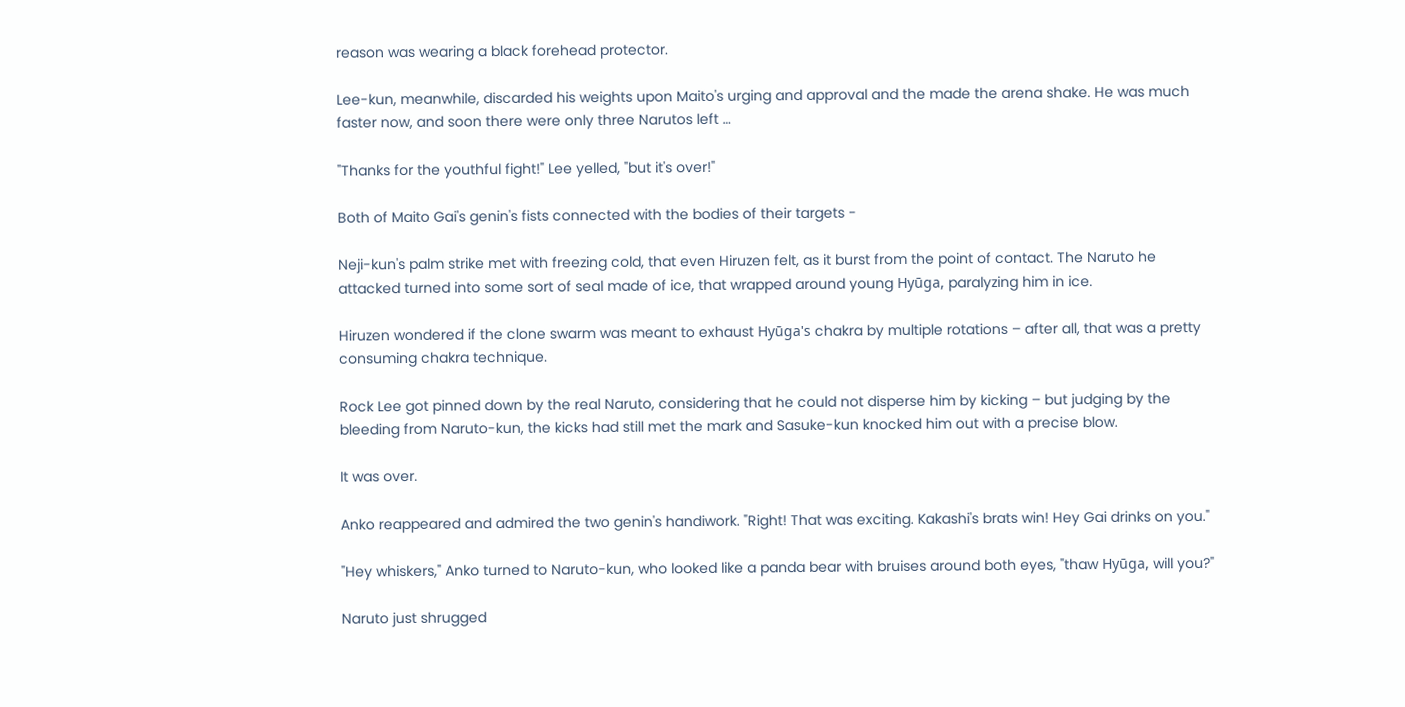reason was wearing a black forehead protector.

Lee-kun, meanwhile, discarded his weights upon Maito's urging and approval and the made the arena shake. He was much faster now, and soon there were only three Narutos left …

"Thanks for the youthful fight!" Lee yelled, "but it's over!"

Both of Maito Gai's genin's fists connected with the bodies of their targets -

Neji-kun's palm strike met with freezing cold, that even Hiruzen felt, as it burst from the point of contact. The Naruto he attacked turned into some sort of seal made of ice, that wrapped around young Hyūga, paralyzing him in ice.

Hiruzen wondered if the clone swarm was meant to exhaust Hyūga's chakra by multiple rotations – after all, that was a pretty consuming chakra technique.

Rock Lee got pinned down by the real Naruto, considering that he could not disperse him by kicking – but judging by the bleeding from Naruto-kun, the kicks had still met the mark and Sasuke-kun knocked him out with a precise blow.

It was over.

Anko reappeared and admired the two genin's handiwork. "Right! That was exciting. Kakashi's brats win! Hey Gai drinks on you."

"Hey whiskers," Anko turned to Naruto-kun, who looked like a panda bear with bruises around both eyes, "thaw Hyūga, will you?"

Naruto just shrugged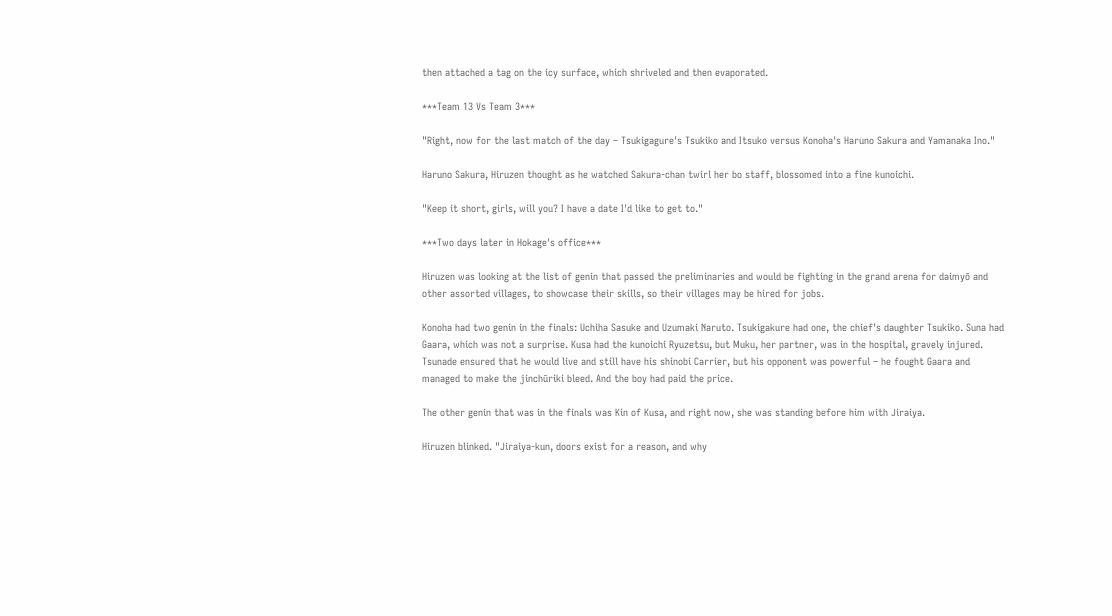then attached a tag on the icy surface, which shriveled and then evaporated.

***Team 13 Vs Team 3***

"Right, now for the last match of the day – Tsukigagure's Tsukiko and Itsuko versus Konoha's Haruno Sakura and Yamanaka Ino."

Haruno Sakura, Hiruzen thought as he watched Sakura-chan twirl her bo staff, blossomed into a fine kunoichi.

"Keep it short, girls, will you? I have a date I'd like to get to."

***Two days later in Hokage's office***

Hiruzen was looking at the list of genin that passed the preliminaries and would be fighting in the grand arena for daimyō and other assorted villages, to showcase their skills, so their villages may be hired for jobs.

Konoha had two genin in the finals: Uchiha Sasuke and Uzumaki Naruto. Tsukigakure had one, the chief's daughter Tsukiko. Suna had Gaara, which was not a surprise. Kusa had the kunoichi Ryuzetsu, but Muku, her partner, was in the hospital, gravely injured. Tsunade ensured that he would live and still have his shinobi Carrier, but his opponent was powerful – he fought Gaara and managed to make the jinchūriki bleed. And the boy had paid the price.

The other genin that was in the finals was Kin of Kusa, and right now, she was standing before him with Jiraiya.

Hiruzen blinked. "Jiraiya-kun, doors exist for a reason, and why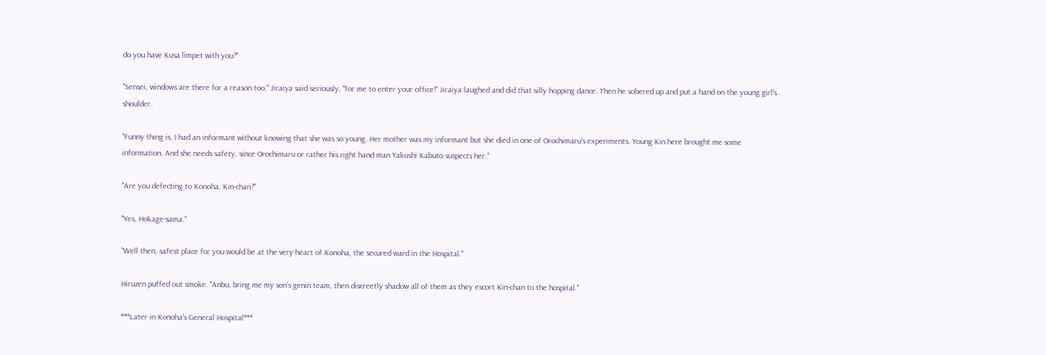do you have Kusa limpet with you?"

"Sensei, windows are there for a reason too," Jiraiya said seriously, "for me to enter your office!" Jiraiya laughed and did that silly hopping dance. Then he sobered up and put a hand on the young girl's shoulder.

"Funny thing is, I had an informant without knowing that she was so young. Her mother was my informant but she died in one of Orochimaru's experiments. Young Kin here brought me some information. And she needs safety, since Orochimaru or rather his right hand man Yakushi Kabuto suspects her."

"Are you defecting to Konoha, Kin-chan?"

"Yes, Hokage-sama."

"Well then, safest place for you would be at the very heart of Konoha, the secured ward in the Hospital."

Hiruzen puffed out smoke. "Anbu, bring me my son's genin team, then discreetly shadow all of them as they escort Kin-chan to the hospital."

***Later in Konoha's General Hospital***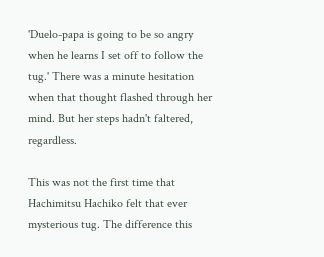'Duelo-papa is going to be so angry when he learns I set off to follow the tug.' There was a minute hesitation when that thought flashed through her mind. But her steps hadn't faltered, regardless.

This was not the first time that Hachimitsu Hachiko felt that ever mysterious tug. The difference this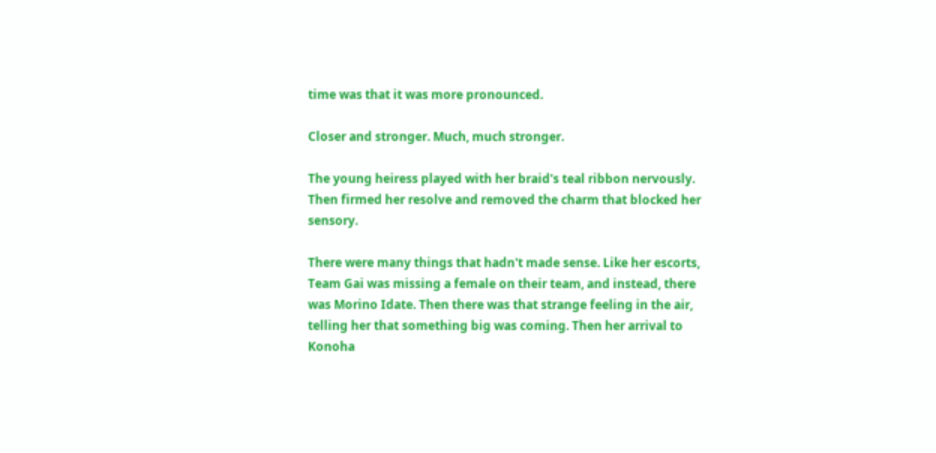time was that it was more pronounced.

Closer and stronger. Much, much stronger.

The young heiress played with her braid's teal ribbon nervously. Then firmed her resolve and removed the charm that blocked her sensory.

There were many things that hadn't made sense. Like her escorts, Team Gai was missing a female on their team, and instead, there was Morino Idate. Then there was that strange feeling in the air, telling her that something big was coming. Then her arrival to Konoha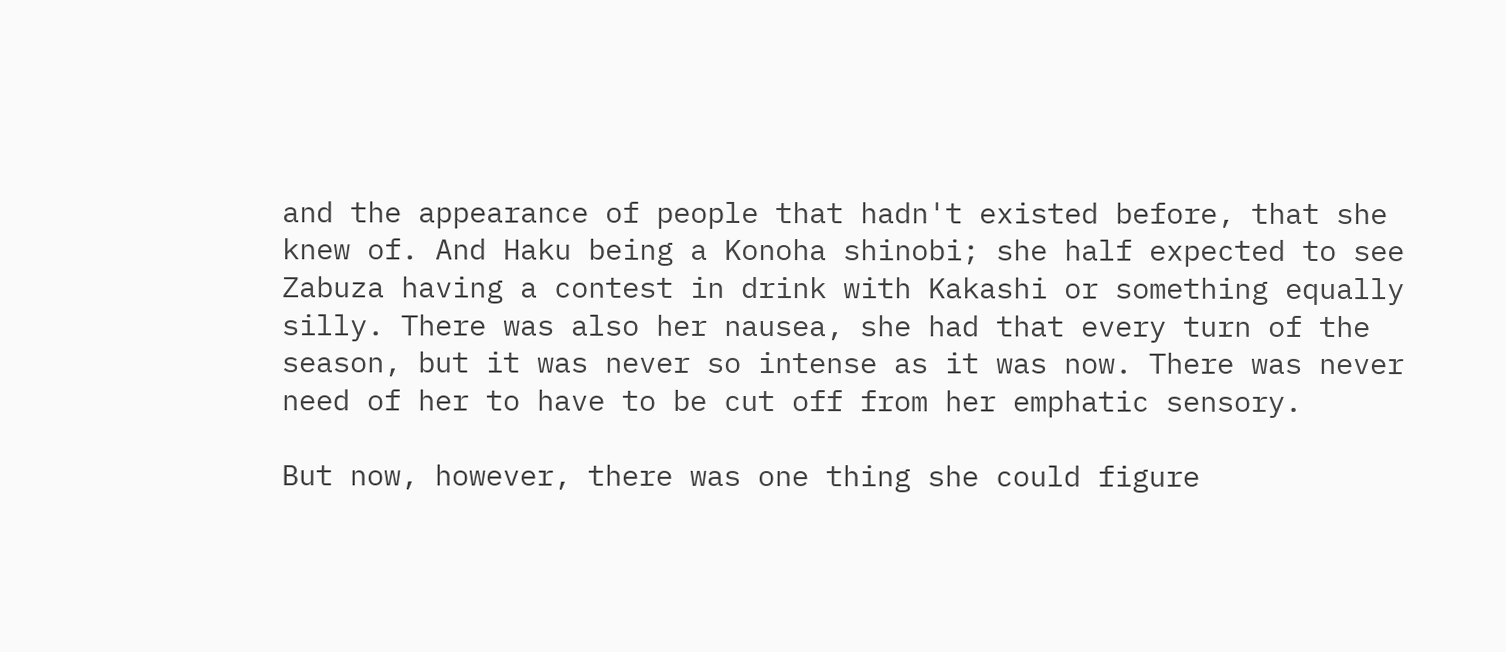and the appearance of people that hadn't existed before, that she knew of. And Haku being a Konoha shinobi; she half expected to see Zabuza having a contest in drink with Kakashi or something equally silly. There was also her nausea, she had that every turn of the season, but it was never so intense as it was now. There was never need of her to have to be cut off from her emphatic sensory.

But now, however, there was one thing she could figure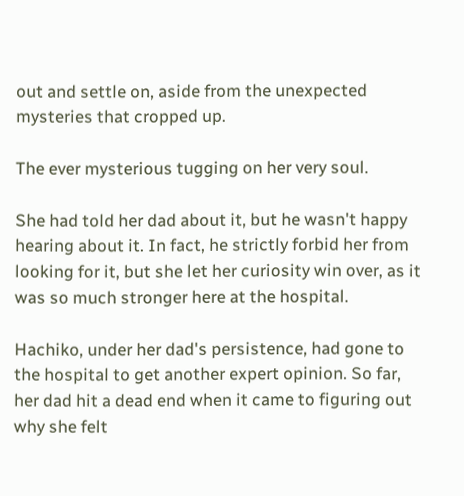out and settle on, aside from the unexpected mysteries that cropped up.

The ever mysterious tugging on her very soul.

She had told her dad about it, but he wasn't happy hearing about it. In fact, he strictly forbid her from looking for it, but she let her curiosity win over, as it was so much stronger here at the hospital.

Hachiko, under her dad's persistence, had gone to the hospital to get another expert opinion. So far, her dad hit a dead end when it came to figuring out why she felt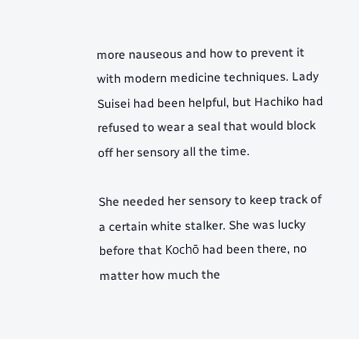more nauseous and how to prevent it with modern medicine techniques. Lady Suisei had been helpful, but Hachiko had refused to wear a seal that would block off her sensory all the time.

She needed her sensory to keep track of a certain white stalker. She was lucky before that Kochō had been there, no matter how much the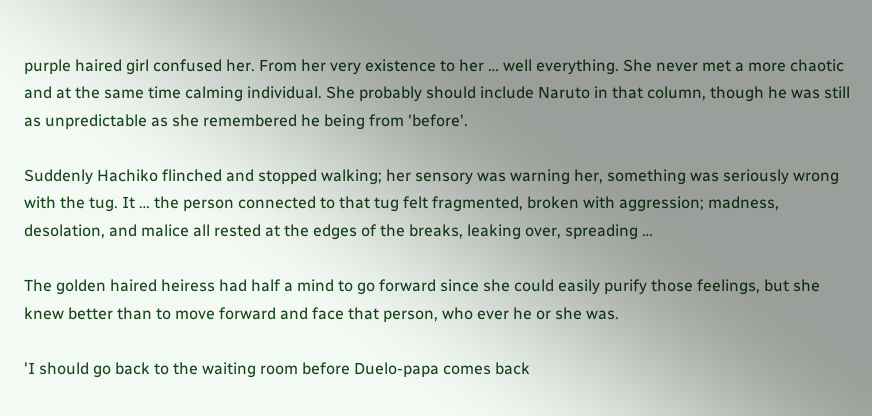purple haired girl confused her. From her very existence to her … well everything. She never met a more chaotic and at the same time calming individual. She probably should include Naruto in that column, though he was still as unpredictable as she remembered he being from 'before'.

Suddenly Hachiko flinched and stopped walking; her sensory was warning her, something was seriously wrong with the tug. It … the person connected to that tug felt fragmented, broken with aggression; madness, desolation, and malice all rested at the edges of the breaks, leaking over, spreading …

The golden haired heiress had half a mind to go forward since she could easily purify those feelings, but she knew better than to move forward and face that person, who ever he or she was.

'I should go back to the waiting room before Duelo-papa comes back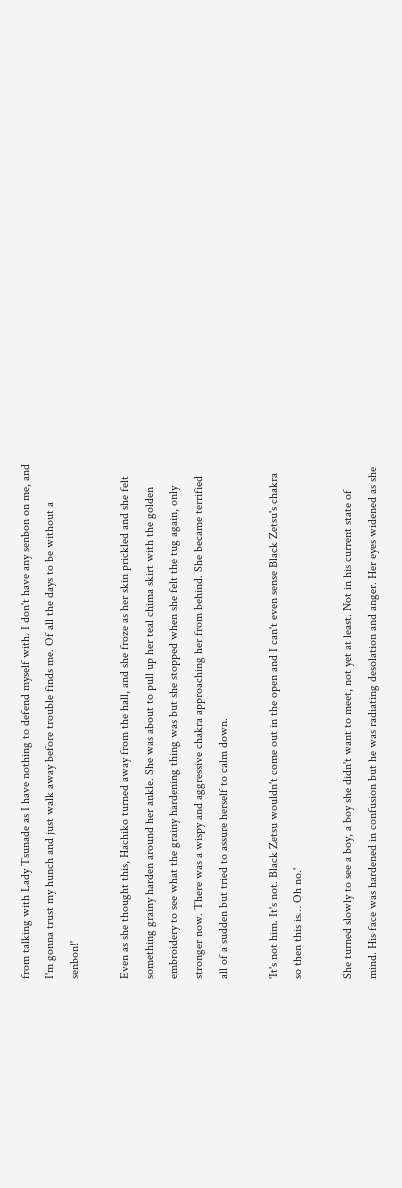from talking with Lady Tsunade as I have nothing to defend myself with. I don't have any senbon on me, and I'm gonna trust my hunch and just walk away before trouble finds me. Of all the days to be without a senbon!'

Even as she thought this, Hachiko turned away from the hall, and she froze as her skin prickled and she felt something grainy harden around her ankle. She was about to pull up her teal chima skirt with the golden embroidery to see what the grainy hardening thing was but she stopped when she felt the tug again, only stronger now. There was a wispy and aggressive chakra approaching her from behind. She became terrified all of a sudden but tried to assure herself to calm down.

'It's not him. It's not. Black Zetsu wouldn't come out in the open and I can't even sense Black Zetsu's chakra so then this is… Oh no.'

She turned slowly to see a boy, a boy she didn't want to meet, not yet at least. Not in his current state of mind. His face was hardened in confusion but he was radiating desolation and anger. Her eyes widened as she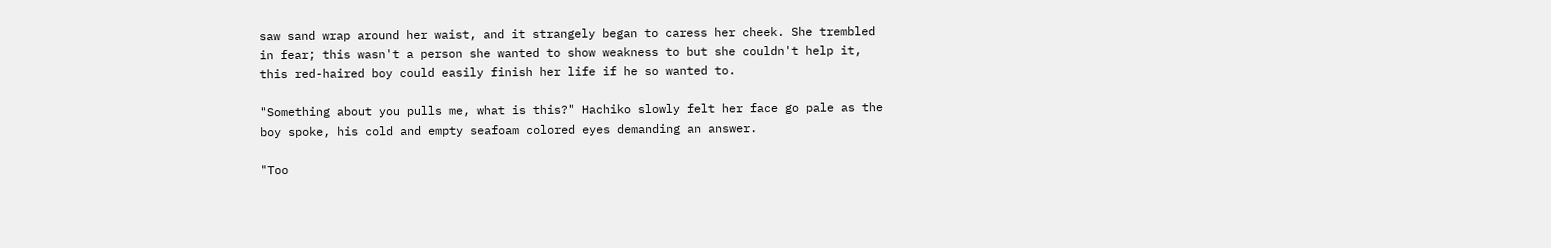saw sand wrap around her waist, and it strangely began to caress her cheek. She trembled in fear; this wasn't a person she wanted to show weakness to but she couldn't help it, this red-haired boy could easily finish her life if he so wanted to.

"Something about you pulls me, what is this?" Hachiko slowly felt her face go pale as the boy spoke, his cold and empty seafoam colored eyes demanding an answer.

"Too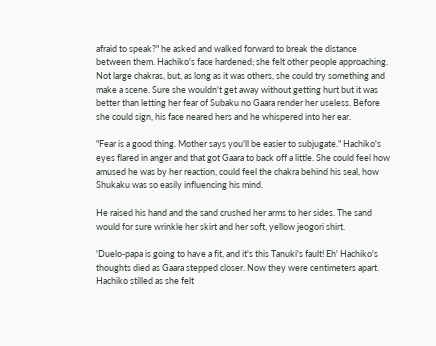afraid to speak?" he asked and walked forward to break the distance between them. Hachiko's face hardened; she felt other people approaching. Not large chakras, but, as long as it was others, she could try something and make a scene. Sure she wouldn't get away without getting hurt but it was better than letting her fear of Subaku no Gaara render her useless. Before she could sign, his face neared hers and he whispered into her ear.

"Fear is a good thing. Mother says you'll be easier to subjugate." Hachiko's eyes flared in anger and that got Gaara to back off a little. She could feel how amused he was by her reaction, could feel the chakra behind his seal, how Shukaku was so easily influencing his mind.

He raised his hand and the sand crushed her arms to her sides. The sand would for sure wrinkle her skirt and her soft, yellow jeogori shirt.

'Duelo-papa is going to have a fit, and it's this Tanuki's fault! Eh' Hachiko's thoughts died as Gaara stepped closer. Now they were centimeters apart. Hachiko stilled as she felt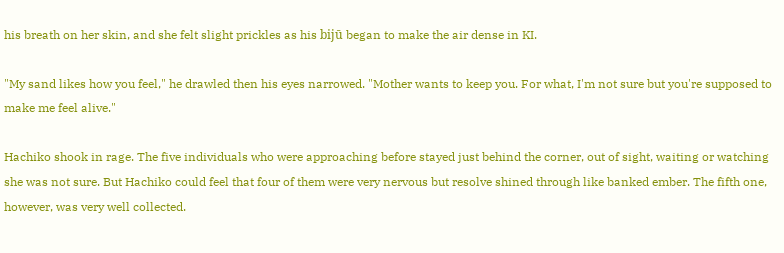his breath on her skin, and she felt slight prickles as his bijū began to make the air dense in KI.

"My sand likes how you feel," he drawled then his eyes narrowed. "Mother wants to keep you. For what, I'm not sure but you're supposed to make me feel alive."

Hachiko shook in rage. The five individuals who were approaching before stayed just behind the corner, out of sight, waiting or watching she was not sure. But Hachiko could feel that four of them were very nervous but resolve shined through like banked ember. The fifth one, however, was very well collected.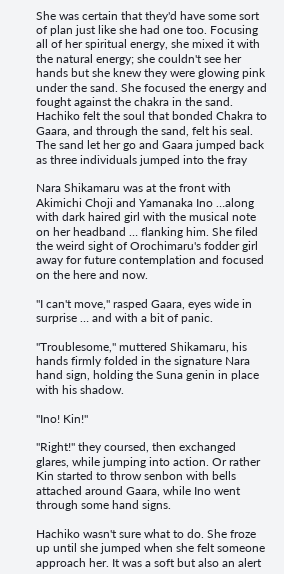She was certain that they'd have some sort of plan just like she had one too. Focusing all of her spiritual energy, she mixed it with the natural energy; she couldn't see her hands but she knew they were glowing pink under the sand. She focused the energy and fought against the chakra in the sand. Hachiko felt the soul that bonded Chakra to Gaara, and through the sand, felt his seal. The sand let her go and Gaara jumped back as three individuals jumped into the fray

Nara Shikamaru was at the front with Akimichi Choji and Yamanaka Ino …along with dark haired girl with the musical note on her headband … flanking him. She filed the weird sight of Orochimaru's fodder girl away for future contemplation and focused on the here and now.

"I can't move," rasped Gaara, eyes wide in surprise … and with a bit of panic.

"Troublesome," muttered Shikamaru, his hands firmly folded in the signature Nara hand sign, holding the Suna genin in place with his shadow.

"Ino! Kin!"

"Right!" they coursed, then exchanged glares, while jumping into action. Or rather Kin started to throw senbon with bells attached around Gaara, while Ino went through some hand signs.

Hachiko wasn't sure what to do. She froze up until she jumped when she felt someone approach her. It was a soft but also an alert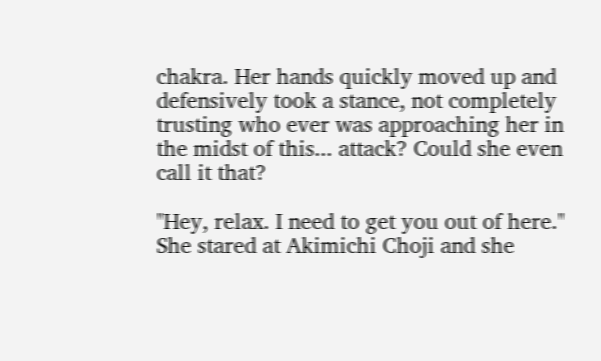chakra. Her hands quickly moved up and defensively took a stance, not completely trusting who ever was approaching her in the midst of this... attack? Could she even call it that?

"Hey, relax. I need to get you out of here." She stared at Akimichi Choji and she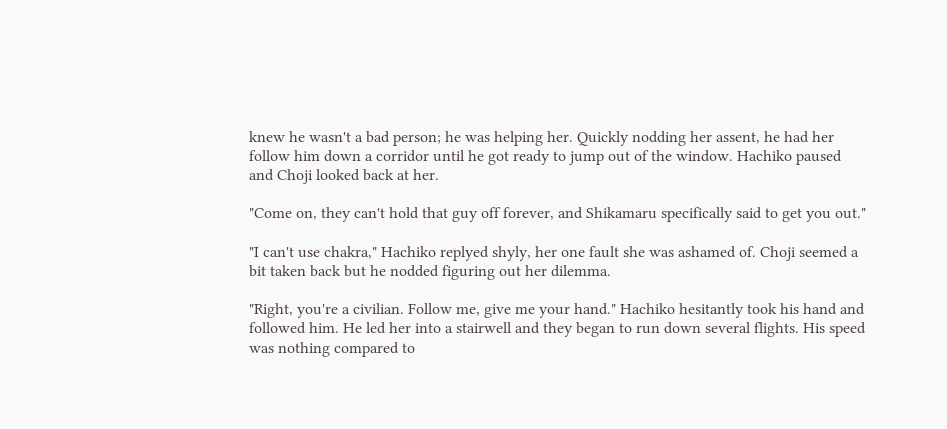knew he wasn't a bad person; he was helping her. Quickly nodding her assent, he had her follow him down a corridor until he got ready to jump out of the window. Hachiko paused and Choji looked back at her.

"Come on, they can't hold that guy off forever, and Shikamaru specifically said to get you out."

"I can't use chakra," Hachiko replyed shyly, her one fault she was ashamed of. Choji seemed a bit taken back but he nodded figuring out her dilemma.

"Right, you're a civilian. Follow me, give me your hand." Hachiko hesitantly took his hand and followed him. He led her into a stairwell and they began to run down several flights. His speed was nothing compared to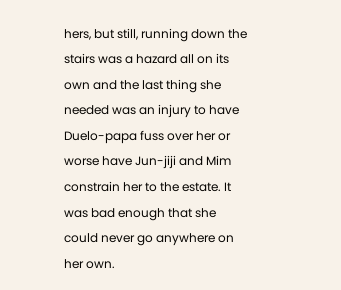hers, but still, running down the stairs was a hazard all on its own and the last thing she needed was an injury to have Duelo-papa fuss over her or worse have Jun-jiji and Mim constrain her to the estate. It was bad enough that she could never go anywhere on her own.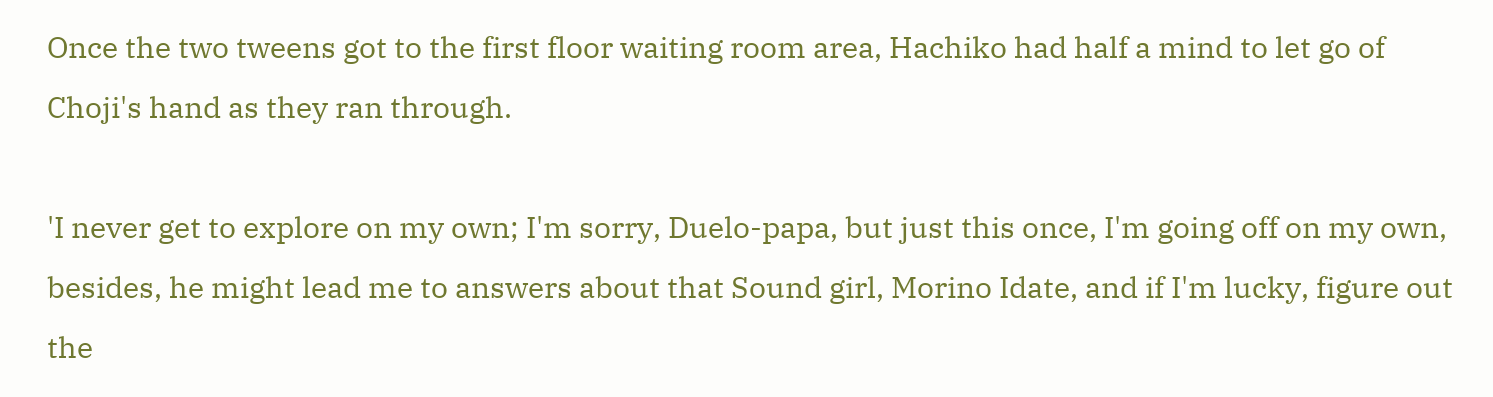Once the two tweens got to the first floor waiting room area, Hachiko had half a mind to let go of Choji's hand as they ran through.

'I never get to explore on my own; I'm sorry, Duelo-papa, but just this once, I'm going off on my own, besides, he might lead me to answers about that Sound girl, Morino Idate, and if I'm lucky, figure out the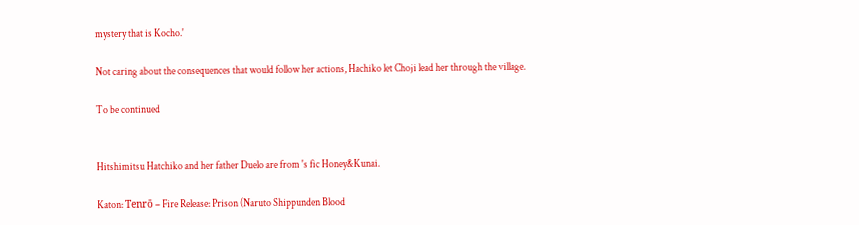mystery that is Kocho.'

Not caring about the consequences that would follow her actions, Hachiko let Choji lead her through the village.

To be continued


Hitshimitsu Hatchiko and her father Duelo are from 's fic Honey&Kunai.

Katon: Tenrō – Fire Release: Prison (Naruto Shippunden Blood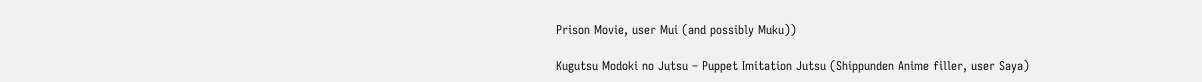Prison Movie, user Mui (and possibly Muku))

Kugutsu Modoki no Jutsu – Puppet Imitation Jutsu (Shippunden Anime filler, user Saya)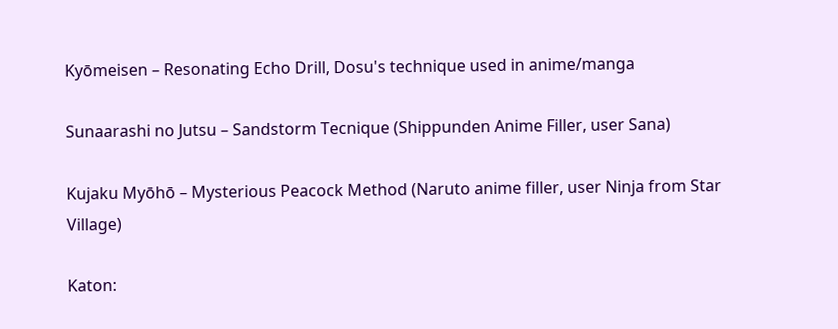Kyōmeisen – Resonating Echo Drill, Dosu's technique used in anime/manga

Sunaarashi no Jutsu – Sandstorm Tecnique (Shippunden Anime Filler, user Sana)

Kujaku Myōhō – Mysterious Peacock Method (Naruto anime filler, user Ninja from Star Village)

Katon: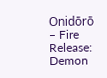Onidōrō – Fire Release: Demon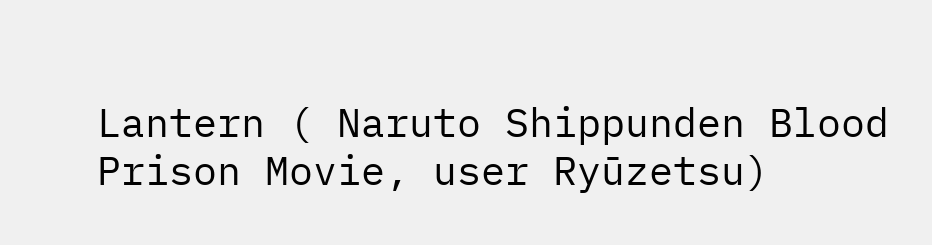Lantern ( Naruto Shippunden Blood Prison Movie, user Ryūzetsu)